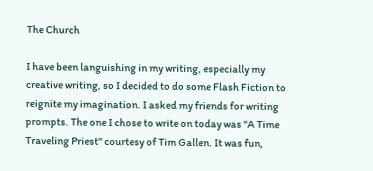The Church

I have been languishing in my writing, especially my creative writing, so I decided to do some Flash Fiction to reignite my imagination. I asked my friends for writing prompts. The one I chose to write on today was "A Time Traveling Priest" courtesy of Tim Gallen. It was fun,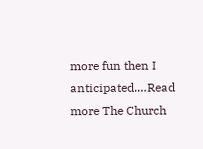more fun then I anticipated.…Read more The Church